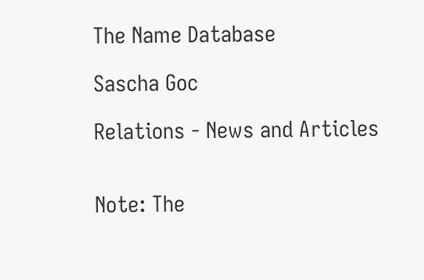The Name Database

Sascha Goc

Relations - News and Articles


Note: The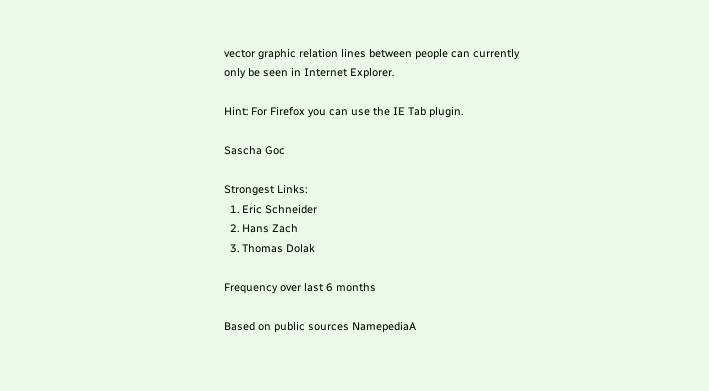vector graphic relation lines between people can currently only be seen in Internet Explorer.

Hint: For Firefox you can use the IE Tab plugin.

Sascha Goc

Strongest Links:
  1. Eric Schneider
  2. Hans Zach
  3. Thomas Dolak

Frequency over last 6 months

Based on public sources NamepediaA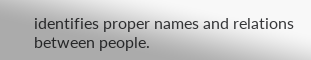identifies proper names and relations between people.